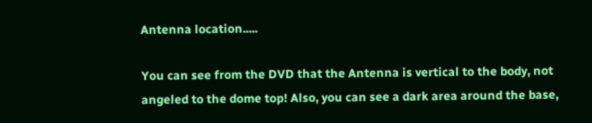Antenna location.....

You can see from the DVD that the Antenna is vertical to the body, not angeled to the dome top! Also, you can see a dark area around the base,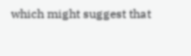which might suggest that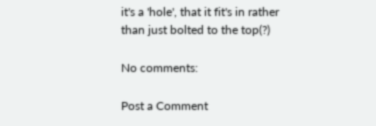it's a 'hole', that it fit's in rather than just bolted to the top(?)

No comments:

Post a Comment